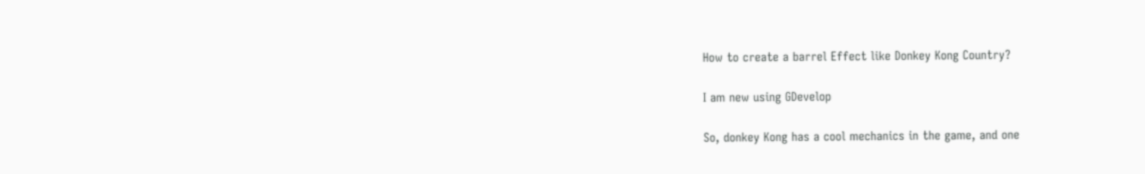How to create a barrel Effect like Donkey Kong Country?

I am new using GDevelop

So, donkey Kong has a cool mechanics in the game, and one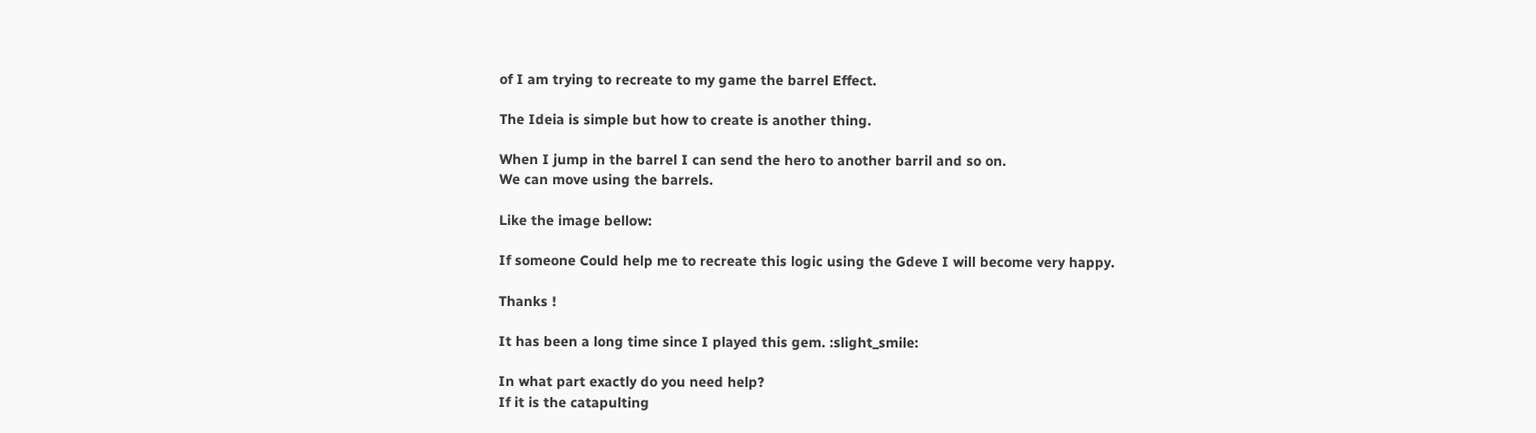of I am trying to recreate to my game the barrel Effect.

The Ideia is simple but how to create is another thing.

When I jump in the barrel I can send the hero to another barril and so on.
We can move using the barrels.

Like the image bellow:

If someone Could help me to recreate this logic using the Gdeve I will become very happy.

Thanks !

It has been a long time since I played this gem. :slight_smile:

In what part exactly do you need help?
If it is the catapulting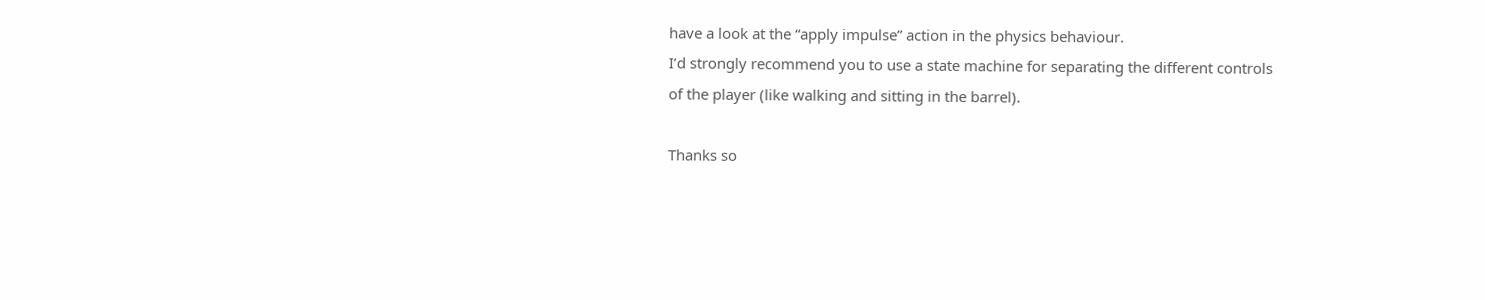have a look at the “apply impulse” action in the physics behaviour.
I’d strongly recommend you to use a state machine for separating the different controls of the player (like walking and sitting in the barrel).

Thanks so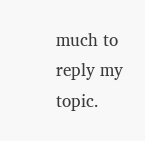much to reply my topic.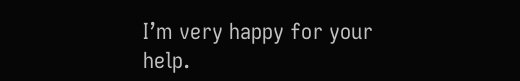I’m very happy for your help.